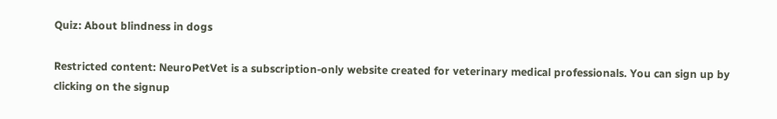Quiz: About blindness in dogs

Restricted content: NeuroPetVet is a subscription-only website created for veterinary medical professionals. You can sign up by clicking on the signup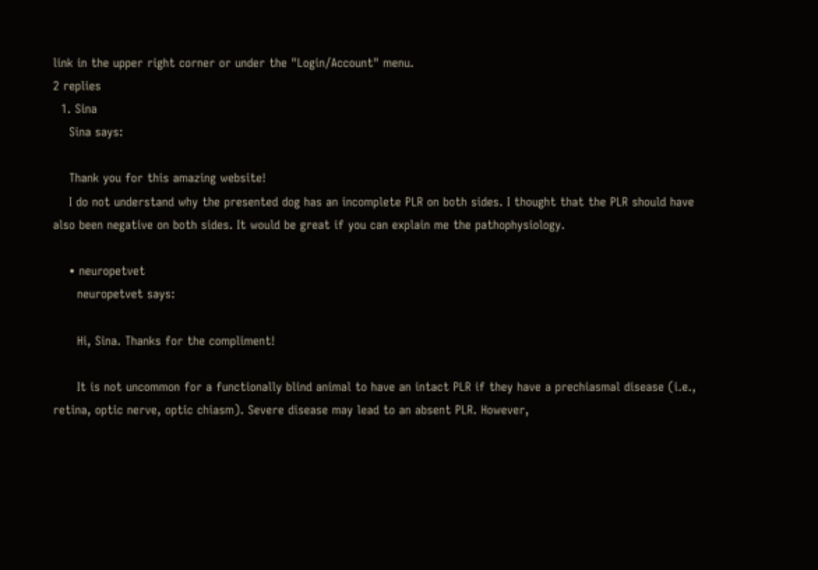link in the upper right corner or under the "Login/Account" menu.
2 replies
  1. Sina
    Sina says:

    Thank you for this amazing website!
    I do not understand why the presented dog has an incomplete PLR on both sides. I thought that the PLR should have also been negative on both sides. It would be great if you can explain me the pathophysiology.

    • neuropetvet
      neuropetvet says:

      Hi, Sina. Thanks for the compliment!

      It is not uncommon for a functionally blind animal to have an intact PLR if they have a prechiasmal disease (i.e., retina, optic nerve, optic chiasm). Severe disease may lead to an absent PLR. However,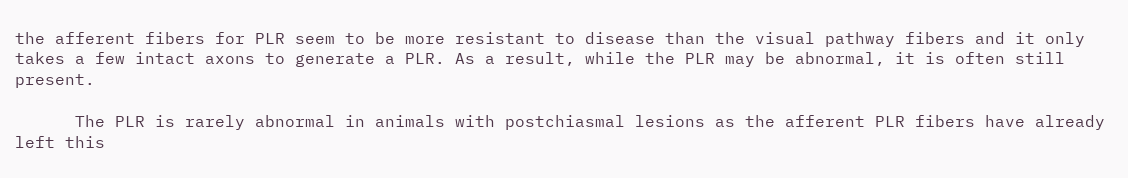the afferent fibers for PLR seem to be more resistant to disease than the visual pathway fibers and it only takes a few intact axons to generate a PLR. As a result, while the PLR may be abnormal, it is often still present.

      The PLR is rarely abnormal in animals with postchiasmal lesions as the afferent PLR fibers have already left this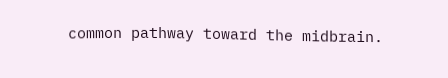common pathway toward the midbrain.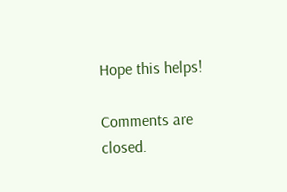Hope this helps!

Comments are closed.